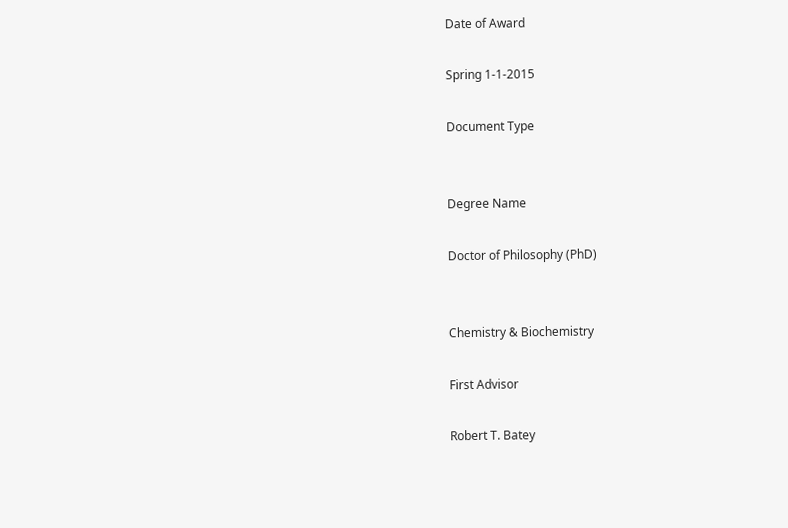Date of Award

Spring 1-1-2015

Document Type


Degree Name

Doctor of Philosophy (PhD)


Chemistry & Biochemistry

First Advisor

Robert T. Batey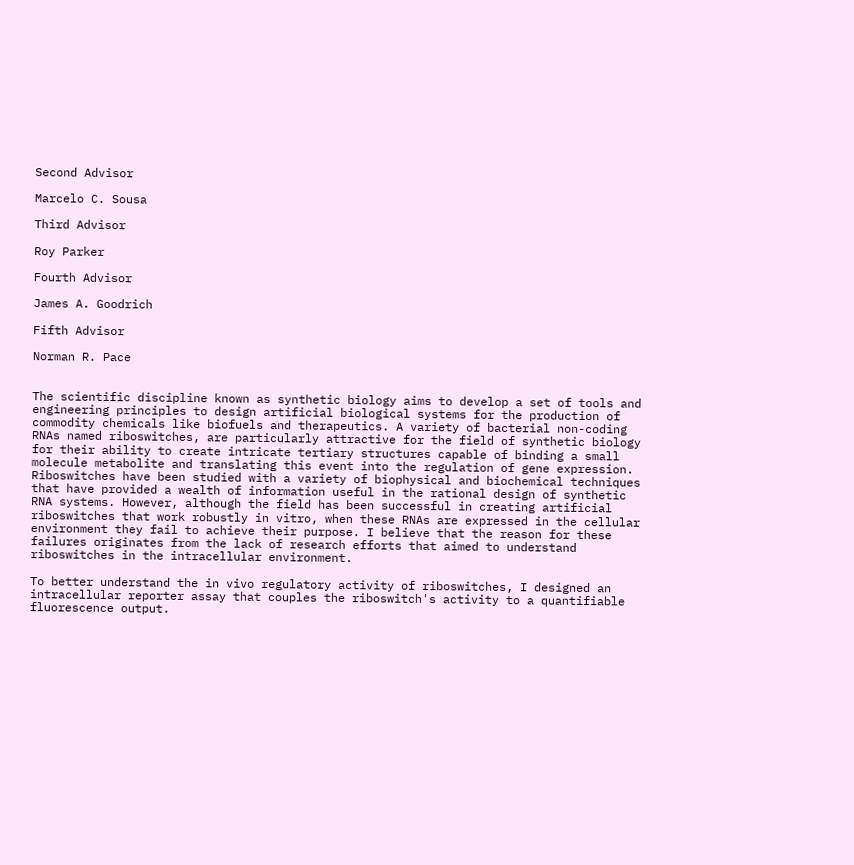Second Advisor

Marcelo C. Sousa

Third Advisor

Roy Parker

Fourth Advisor

James A. Goodrich

Fifth Advisor

Norman R. Pace


The scientific discipline known as synthetic biology aims to develop a set of tools and engineering principles to design artificial biological systems for the production of commodity chemicals like biofuels and therapeutics. A variety of bacterial non-coding RNAs named riboswitches, are particularly attractive for the field of synthetic biology for their ability to create intricate tertiary structures capable of binding a small molecule metabolite and translating this event into the regulation of gene expression. Riboswitches have been studied with a variety of biophysical and biochemical techniques that have provided a wealth of information useful in the rational design of synthetic RNA systems. However, although the field has been successful in creating artificial riboswitches that work robustly in vitro, when these RNAs are expressed in the cellular environment they fail to achieve their purpose. I believe that the reason for these failures originates from the lack of research efforts that aimed to understand riboswitches in the intracellular environment.

To better understand the in vivo regulatory activity of riboswitches, I designed an intracellular reporter assay that couples the riboswitch's activity to a quantifiable fluorescence output.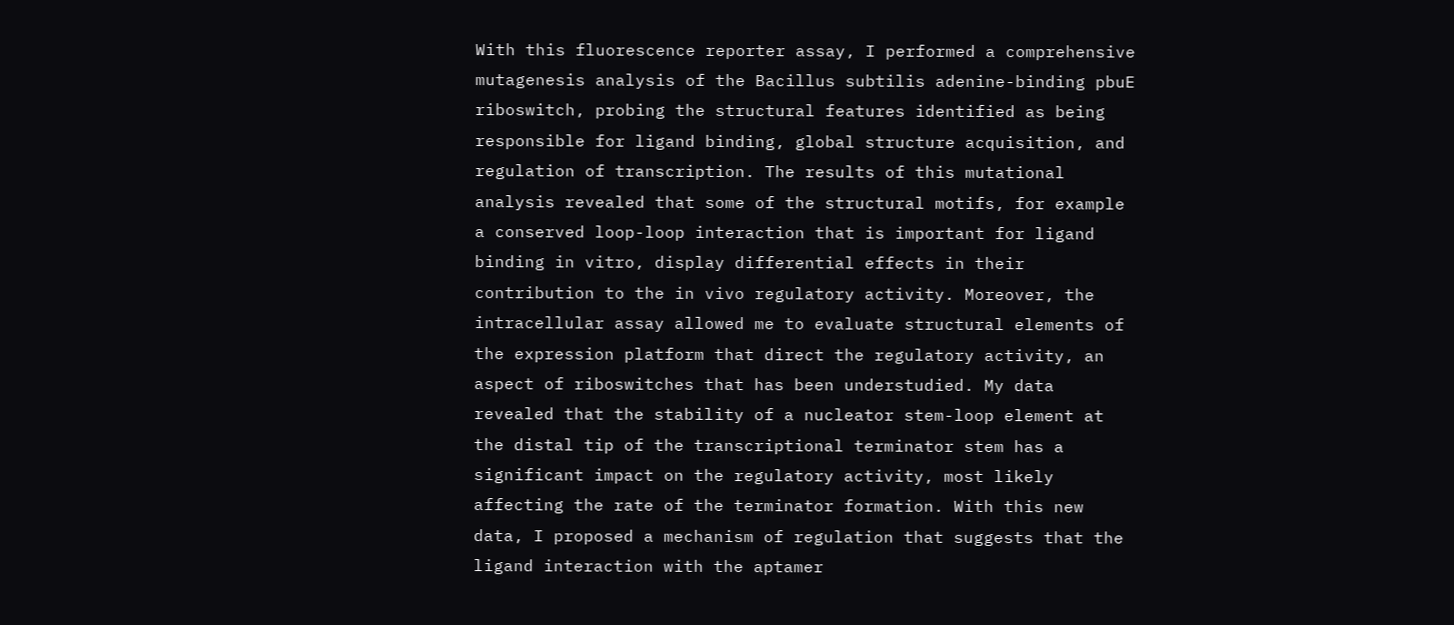With this fluorescence reporter assay, I performed a comprehensive mutagenesis analysis of the Bacillus subtilis adenine-binding pbuE riboswitch, probing the structural features identified as being responsible for ligand binding, global structure acquisition, and regulation of transcription. The results of this mutational analysis revealed that some of the structural motifs, for example a conserved loop-loop interaction that is important for ligand binding in vitro, display differential effects in their contribution to the in vivo regulatory activity. Moreover, the intracellular assay allowed me to evaluate structural elements of the expression platform that direct the regulatory activity, an aspect of riboswitches that has been understudied. My data revealed that the stability of a nucleator stem-loop element at the distal tip of the transcriptional terminator stem has a significant impact on the regulatory activity, most likely affecting the rate of the terminator formation. With this new data, I proposed a mechanism of regulation that suggests that the ligand interaction with the aptamer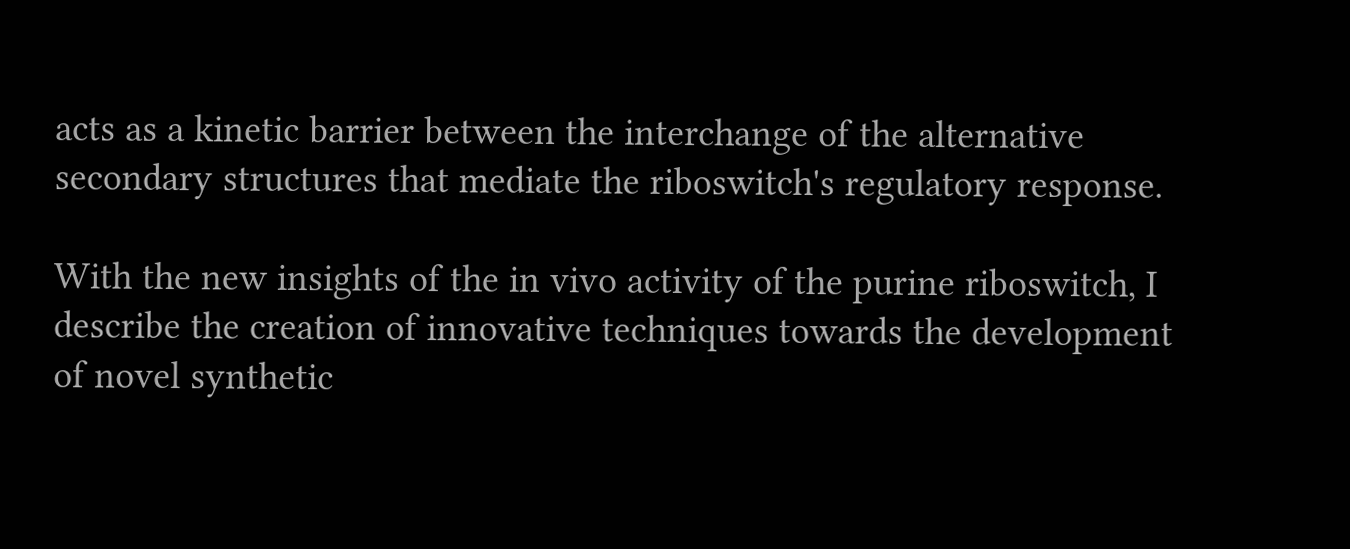acts as a kinetic barrier between the interchange of the alternative secondary structures that mediate the riboswitch's regulatory response.

With the new insights of the in vivo activity of the purine riboswitch, I describe the creation of innovative techniques towards the development of novel synthetic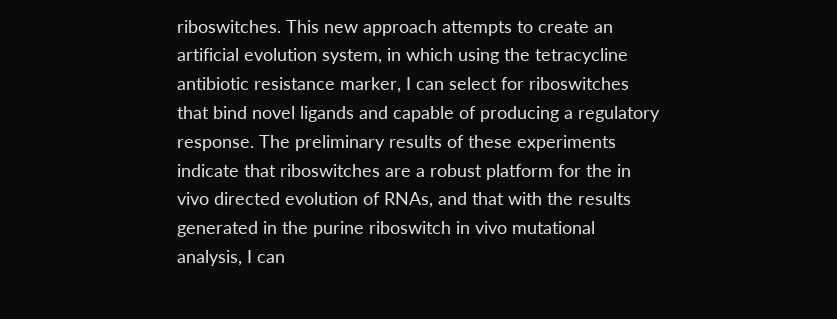riboswitches. This new approach attempts to create an artificial evolution system, in which using the tetracycline antibiotic resistance marker, I can select for riboswitches that bind novel ligands and capable of producing a regulatory response. The preliminary results of these experiments indicate that riboswitches are a robust platform for the in vivo directed evolution of RNAs, and that with the results generated in the purine riboswitch in vivo mutational analysis, I can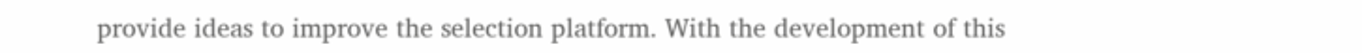provide ideas to improve the selection platform. With the development of this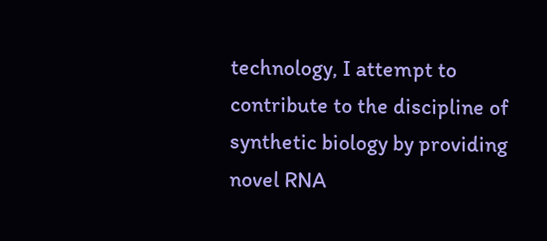technology, I attempt to contribute to the discipline of synthetic biology by providing novel RNA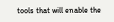tools that will enable the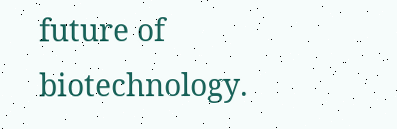future of biotechnology.